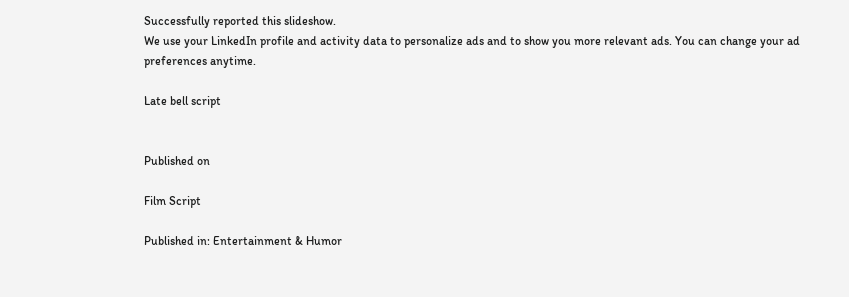Successfully reported this slideshow.
We use your LinkedIn profile and activity data to personalize ads and to show you more relevant ads. You can change your ad preferences anytime.

Late bell script


Published on

Film Script

Published in: Entertainment & Humor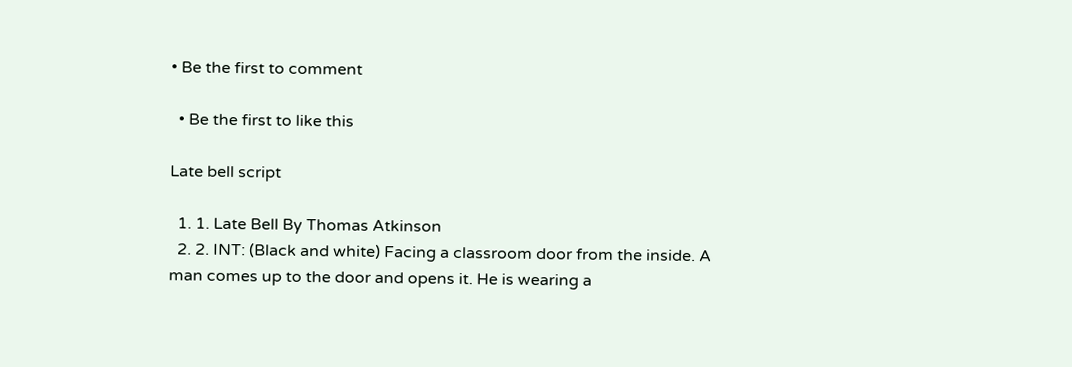• Be the first to comment

  • Be the first to like this

Late bell script

  1. 1. Late Bell By Thomas Atkinson
  2. 2. INT: (Black and white) Facing a classroom door from the inside. A man comes up to the door and opens it. He is wearing a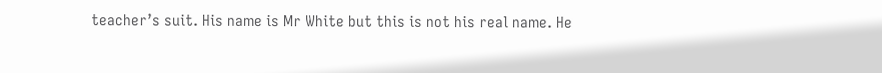teacher’s suit. His name is Mr White but this is not his real name. He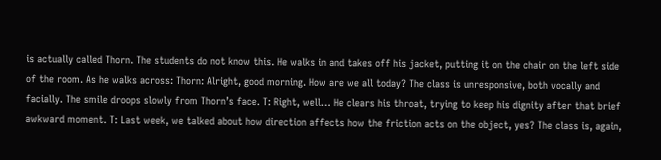is actually called Thorn. The students do not know this. He walks in and takes off his jacket, putting it on the chair on the left side of the room. As he walks across: Thorn: Alright, good morning. How are we all today? The class is unresponsive, both vocally and facially. The smile droops slowly from Thorn’s face. T: Right, well… He clears his throat, trying to keep his dignity after that brief awkward moment. T: Last week, we talked about how direction affects how the friction acts on the object, yes? The class is, again,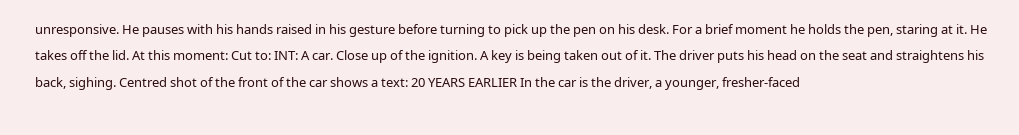unresponsive. He pauses with his hands raised in his gesture before turning to pick up the pen on his desk. For a brief moment he holds the pen, staring at it. He takes off the lid. At this moment: Cut to: INT: A car. Close up of the ignition. A key is being taken out of it. The driver puts his head on the seat and straightens his back, sighing. Centred shot of the front of the car shows a text: 20 YEARS EARLIER In the car is the driver, a younger, fresher-faced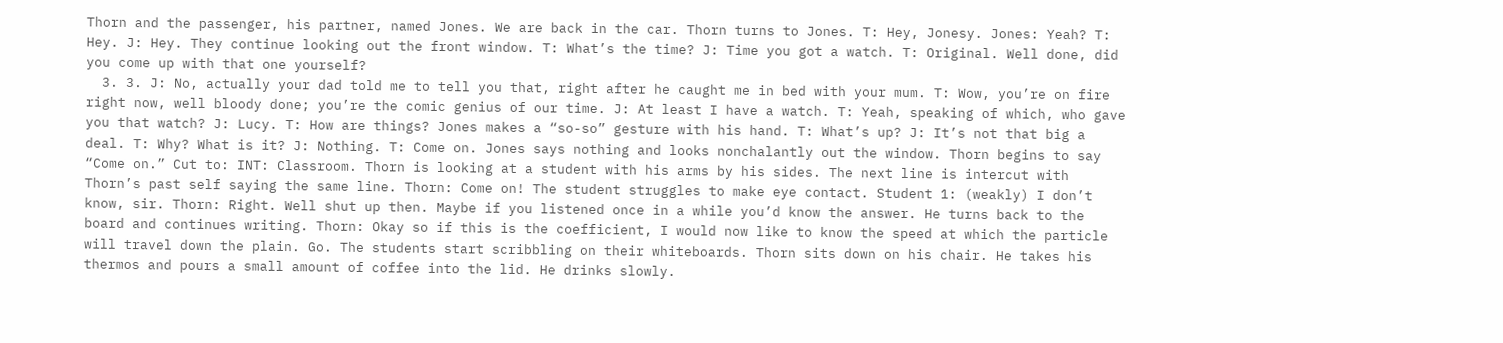Thorn and the passenger, his partner, named Jones. We are back in the car. Thorn turns to Jones. T: Hey, Jonesy. Jones: Yeah? T: Hey. J: Hey. They continue looking out the front window. T: What’s the time? J: Time you got a watch. T: Original. Well done, did you come up with that one yourself?
  3. 3. J: No, actually your dad told me to tell you that, right after he caught me in bed with your mum. T: Wow, you’re on fire right now, well bloody done; you’re the comic genius of our time. J: At least I have a watch. T: Yeah, speaking of which, who gave you that watch? J: Lucy. T: How are things? Jones makes a “so-so” gesture with his hand. T: What’s up? J: It’s not that big a deal. T: Why? What is it? J: Nothing. T: Come on. Jones says nothing and looks nonchalantly out the window. Thorn begins to say “Come on.” Cut to: INT: Classroom. Thorn is looking at a student with his arms by his sides. The next line is intercut with Thorn’s past self saying the same line. Thorn: Come on! The student struggles to make eye contact. Student 1: (weakly) I don’t know, sir. Thorn: Right. Well shut up then. Maybe if you listened once in a while you’d know the answer. He turns back to the board and continues writing. Thorn: Okay so if this is the coefficient, I would now like to know the speed at which the particle will travel down the plain. Go. The students start scribbling on their whiteboards. Thorn sits down on his chair. He takes his thermos and pours a small amount of coffee into the lid. He drinks slowly.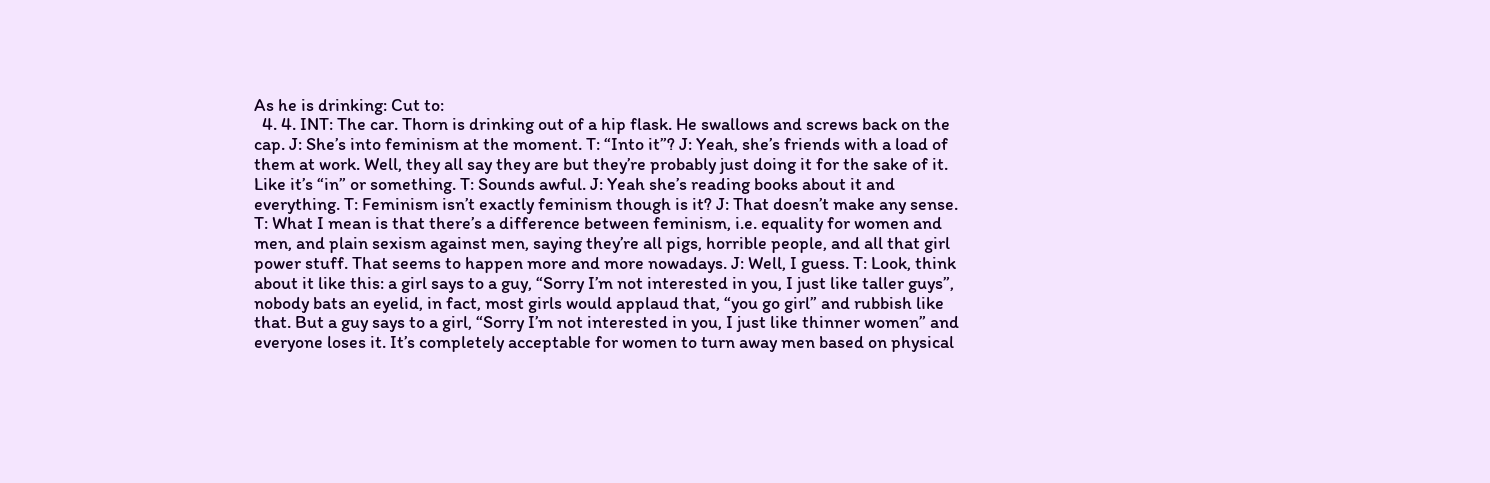As he is drinking: Cut to:
  4. 4. INT: The car. Thorn is drinking out of a hip flask. He swallows and screws back on the cap. J: She’s into feminism at the moment. T: “Into it”? J: Yeah, she’s friends with a load of them at work. Well, they all say they are but they’re probably just doing it for the sake of it. Like it’s “in” or something. T: Sounds awful. J: Yeah she’s reading books about it and everything. T: Feminism isn’t exactly feminism though is it? J: That doesn’t make any sense. T: What I mean is that there’s a difference between feminism, i.e. equality for women and men, and plain sexism against men, saying they’re all pigs, horrible people, and all that girl power stuff. That seems to happen more and more nowadays. J: Well, I guess. T: Look, think about it like this: a girl says to a guy, “Sorry I’m not interested in you, I just like taller guys”, nobody bats an eyelid, in fact, most girls would applaud that, “you go girl” and rubbish like that. But a guy says to a girl, “Sorry I’m not interested in you, I just like thinner women” and everyone loses it. It’s completely acceptable for women to turn away men based on physical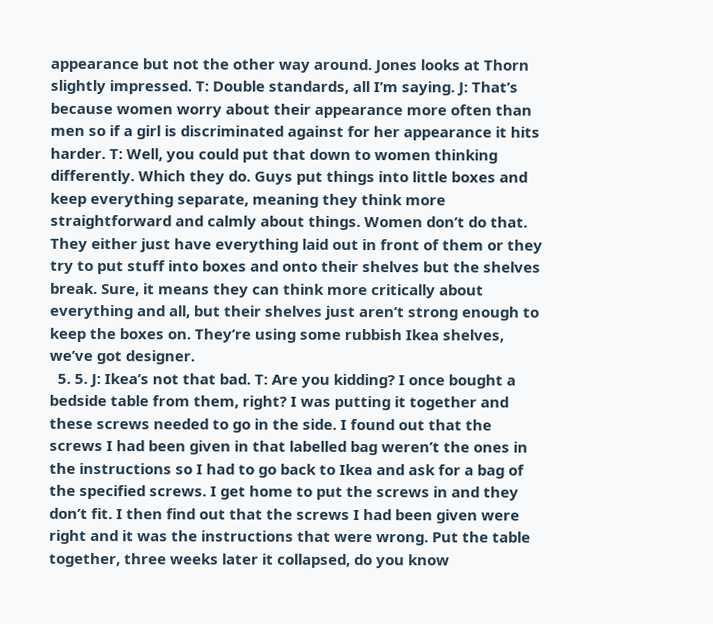appearance but not the other way around. Jones looks at Thorn slightly impressed. T: Double standards, all I’m saying. J: That’s because women worry about their appearance more often than men so if a girl is discriminated against for her appearance it hits harder. T: Well, you could put that down to women thinking differently. Which they do. Guys put things into little boxes and keep everything separate, meaning they think more straightforward and calmly about things. Women don’t do that. They either just have everything laid out in front of them or they try to put stuff into boxes and onto their shelves but the shelves break. Sure, it means they can think more critically about everything and all, but their shelves just aren’t strong enough to keep the boxes on. They’re using some rubbish Ikea shelves, we’ve got designer.
  5. 5. J: Ikea’s not that bad. T: Are you kidding? I once bought a bedside table from them, right? I was putting it together and these screws needed to go in the side. I found out that the screws I had been given in that labelled bag weren’t the ones in the instructions so I had to go back to Ikea and ask for a bag of the specified screws. I get home to put the screws in and they don’t fit. I then find out that the screws I had been given were right and it was the instructions that were wrong. Put the table together, three weeks later it collapsed, do you know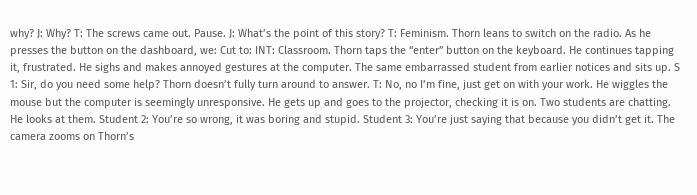why? J: Why? T: The screws came out. Pause. J: What’s the point of this story? T: Feminism. Thorn leans to switch on the radio. As he presses the button on the dashboard, we: Cut to: INT: Classroom. Thorn taps the “enter” button on the keyboard. He continues tapping it, frustrated. He sighs and makes annoyed gestures at the computer. The same embarrassed student from earlier notices and sits up. S 1: Sir, do you need some help? Thorn doesn’t fully turn around to answer. T: No, no I’m fine, just get on with your work. He wiggles the mouse but the computer is seemingly unresponsive. He gets up and goes to the projector, checking it is on. Two students are chatting. He looks at them. Student 2: You’re so wrong, it was boring and stupid. Student 3: You’re just saying that because you didn’t get it. The camera zooms on Thorn’s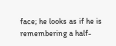face; he looks as if he is remembering a half-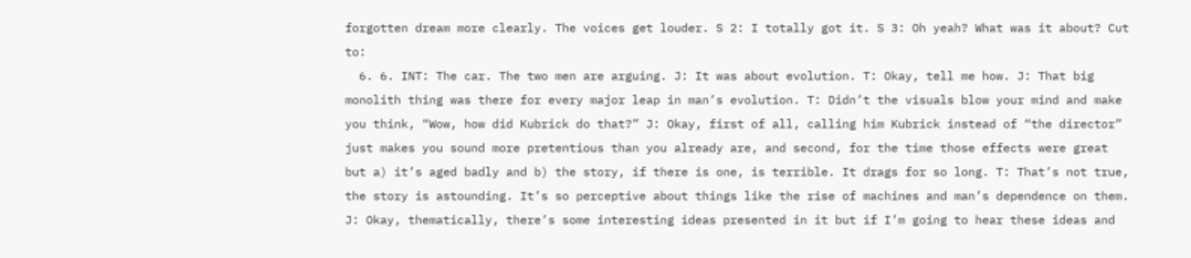forgotten dream more clearly. The voices get louder. S 2: I totally got it. S 3: Oh yeah? What was it about? Cut to:
  6. 6. INT: The car. The two men are arguing. J: It was about evolution. T: Okay, tell me how. J: That big monolith thing was there for every major leap in man’s evolution. T: Didn’t the visuals blow your mind and make you think, “Wow, how did Kubrick do that?” J: Okay, first of all, calling him Kubrick instead of “the director” just makes you sound more pretentious than you already are, and second, for the time those effects were great but a) it’s aged badly and b) the story, if there is one, is terrible. It drags for so long. T: That’s not true, the story is astounding. It’s so perceptive about things like the rise of machines and man’s dependence on them. J: Okay, thematically, there’s some interesting ideas presented in it but if I’m going to hear these ideas and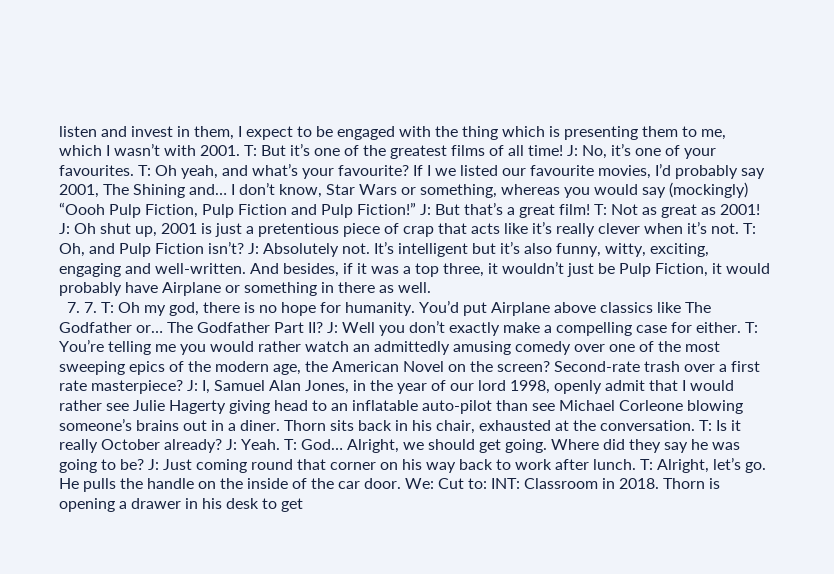listen and invest in them, I expect to be engaged with the thing which is presenting them to me, which I wasn’t with 2001. T: But it’s one of the greatest films of all time! J: No, it’s one of your favourites. T: Oh yeah, and what’s your favourite? If I we listed our favourite movies, I’d probably say 2001, The Shining and… I don’t know, Star Wars or something, whereas you would say (mockingly) “Oooh Pulp Fiction, Pulp Fiction and Pulp Fiction!” J: But that’s a great film! T: Not as great as 2001! J: Oh shut up, 2001 is just a pretentious piece of crap that acts like it’s really clever when it’s not. T: Oh, and Pulp Fiction isn’t? J: Absolutely not. It’s intelligent but it’s also funny, witty, exciting, engaging and well-written. And besides, if it was a top three, it wouldn’t just be Pulp Fiction, it would probably have Airplane or something in there as well.
  7. 7. T: Oh my god, there is no hope for humanity. You’d put Airplane above classics like The Godfather or… The Godfather Part II? J: Well you don’t exactly make a compelling case for either. T: You’re telling me you would rather watch an admittedly amusing comedy over one of the most sweeping epics of the modern age, the American Novel on the screen? Second-rate trash over a first rate masterpiece? J: I, Samuel Alan Jones, in the year of our lord 1998, openly admit that I would rather see Julie Hagerty giving head to an inflatable auto-pilot than see Michael Corleone blowing someone’s brains out in a diner. Thorn sits back in his chair, exhausted at the conversation. T: Is it really October already? J: Yeah. T: God… Alright, we should get going. Where did they say he was going to be? J: Just coming round that corner on his way back to work after lunch. T: Alright, let’s go. He pulls the handle on the inside of the car door. We: Cut to: INT: Classroom in 2018. Thorn is opening a drawer in his desk to get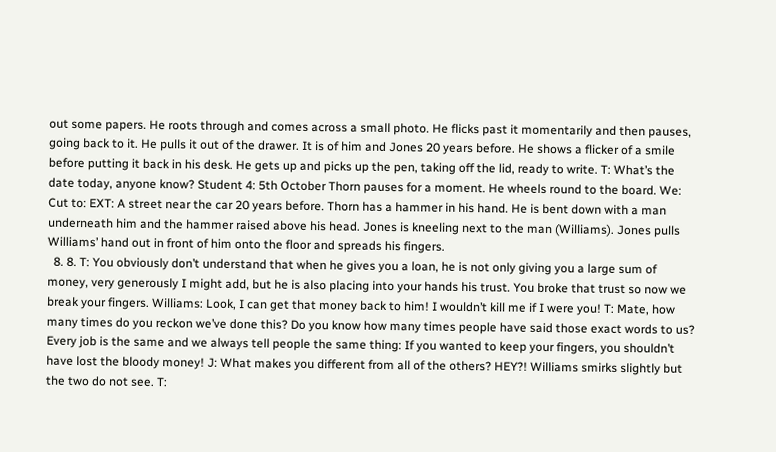out some papers. He roots through and comes across a small photo. He flicks past it momentarily and then pauses, going back to it. He pulls it out of the drawer. It is of him and Jones 20 years before. He shows a flicker of a smile before putting it back in his desk. He gets up and picks up the pen, taking off the lid, ready to write. T: What’s the date today, anyone know? Student 4: 5th October Thorn pauses for a moment. He wheels round to the board. We: Cut to: EXT: A street near the car 20 years before. Thorn has a hammer in his hand. He is bent down with a man underneath him and the hammer raised above his head. Jones is kneeling next to the man (Williams). Jones pulls Williams’ hand out in front of him onto the floor and spreads his fingers.
  8. 8. T: You obviously don’t understand that when he gives you a loan, he is not only giving you a large sum of money, very generously I might add, but he is also placing into your hands his trust. You broke that trust so now we break your fingers. Williams: Look, I can get that money back to him! I wouldn’t kill me if I were you! T: Mate, how many times do you reckon we’ve done this? Do you know how many times people have said those exact words to us? Every job is the same and we always tell people the same thing: If you wanted to keep your fingers, you shouldn’t have lost the bloody money! J: What makes you different from all of the others? HEY?! Williams smirks slightly but the two do not see. T: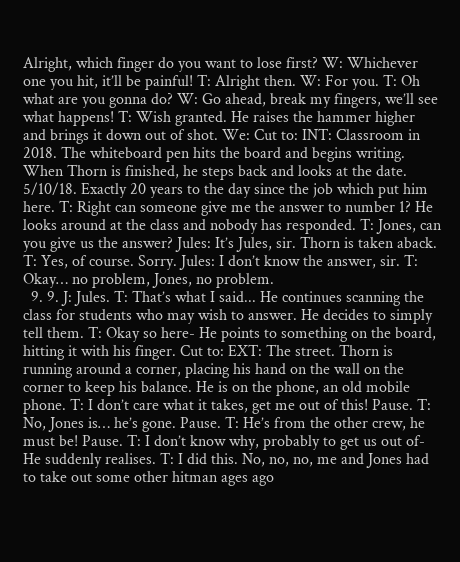Alright, which finger do you want to lose first? W: Whichever one you hit, it’ll be painful! T: Alright then. W: For you. T: Oh what are you gonna do? W: Go ahead, break my fingers, we’ll see what happens! T: Wish granted. He raises the hammer higher and brings it down out of shot. We: Cut to: INT: Classroom in 2018. The whiteboard pen hits the board and begins writing. When Thorn is finished, he steps back and looks at the date. 5/10/18. Exactly 20 years to the day since the job which put him here. T: Right can someone give me the answer to number 1? He looks around at the class and nobody has responded. T: Jones, can you give us the answer? Jules: It’s Jules, sir. Thorn is taken aback. T: Yes, of course. Sorry. Jules: I don’t know the answer, sir. T: Okay… no problem, Jones, no problem.
  9. 9. J: Jules. T: That’s what I said... He continues scanning the class for students who may wish to answer. He decides to simply tell them. T: Okay so here- He points to something on the board, hitting it with his finger. Cut to: EXT: The street. Thorn is running around a corner, placing his hand on the wall on the corner to keep his balance. He is on the phone, an old mobile phone. T: I don’t care what it takes, get me out of this! Pause. T: No, Jones is… he’s gone. Pause. T: He’s from the other crew, he must be! Pause. T: I don’t know why, probably to get us out of- He suddenly realises. T: I did this. No, no, no, me and Jones had to take out some other hitman ages ago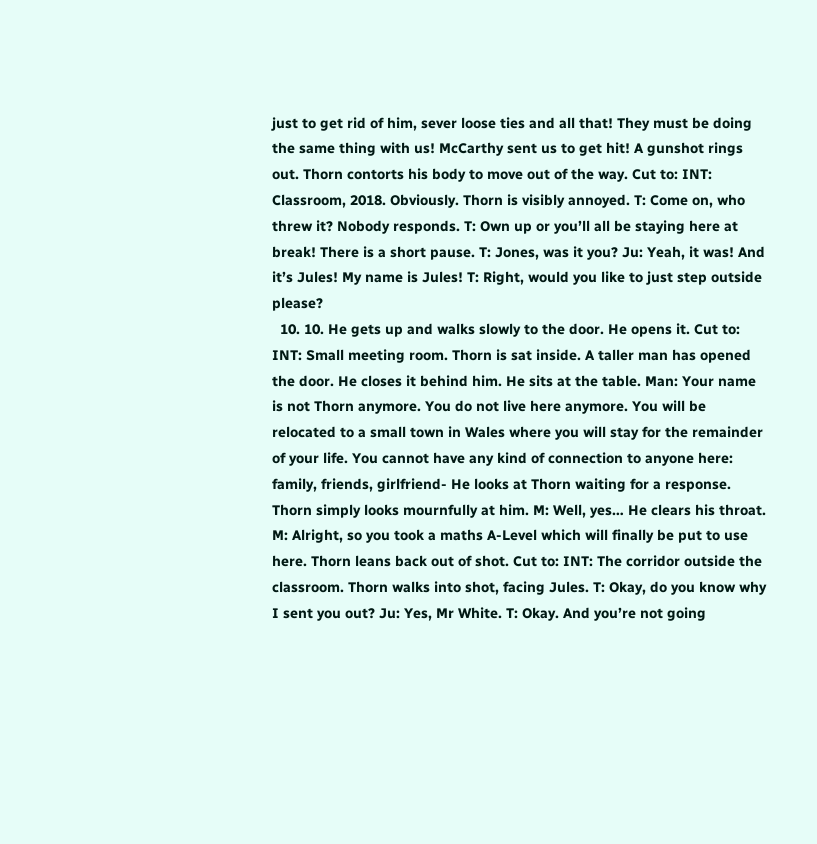just to get rid of him, sever loose ties and all that! They must be doing the same thing with us! McCarthy sent us to get hit! A gunshot rings out. Thorn contorts his body to move out of the way. Cut to: INT: Classroom, 2018. Obviously. Thorn is visibly annoyed. T: Come on, who threw it? Nobody responds. T: Own up or you’ll all be staying here at break! There is a short pause. T: Jones, was it you? Ju: Yeah, it was! And it’s Jules! My name is Jules! T: Right, would you like to just step outside please?
  10. 10. He gets up and walks slowly to the door. He opens it. Cut to: INT: Small meeting room. Thorn is sat inside. A taller man has opened the door. He closes it behind him. He sits at the table. Man: Your name is not Thorn anymore. You do not live here anymore. You will be relocated to a small town in Wales where you will stay for the remainder of your life. You cannot have any kind of connection to anyone here: family, friends, girlfriend- He looks at Thorn waiting for a response. Thorn simply looks mournfully at him. M: Well, yes… He clears his throat. M: Alright, so you took a maths A-Level which will finally be put to use here. Thorn leans back out of shot. Cut to: INT: The corridor outside the classroom. Thorn walks into shot, facing Jules. T: Okay, do you know why I sent you out? Ju: Yes, Mr White. T: Okay. And you’re not going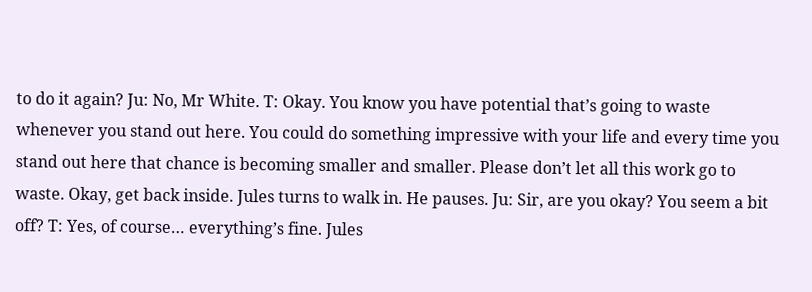to do it again? Ju: No, Mr White. T: Okay. You know you have potential that’s going to waste whenever you stand out here. You could do something impressive with your life and every time you stand out here that chance is becoming smaller and smaller. Please don’t let all this work go to waste. Okay, get back inside. Jules turns to walk in. He pauses. Ju: Sir, are you okay? You seem a bit off? T: Yes, of course… everything’s fine. Jules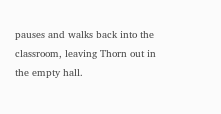pauses and walks back into the classroom, leaving Thorn out in the empty hall.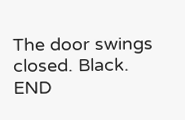The door swings closed. Black. END